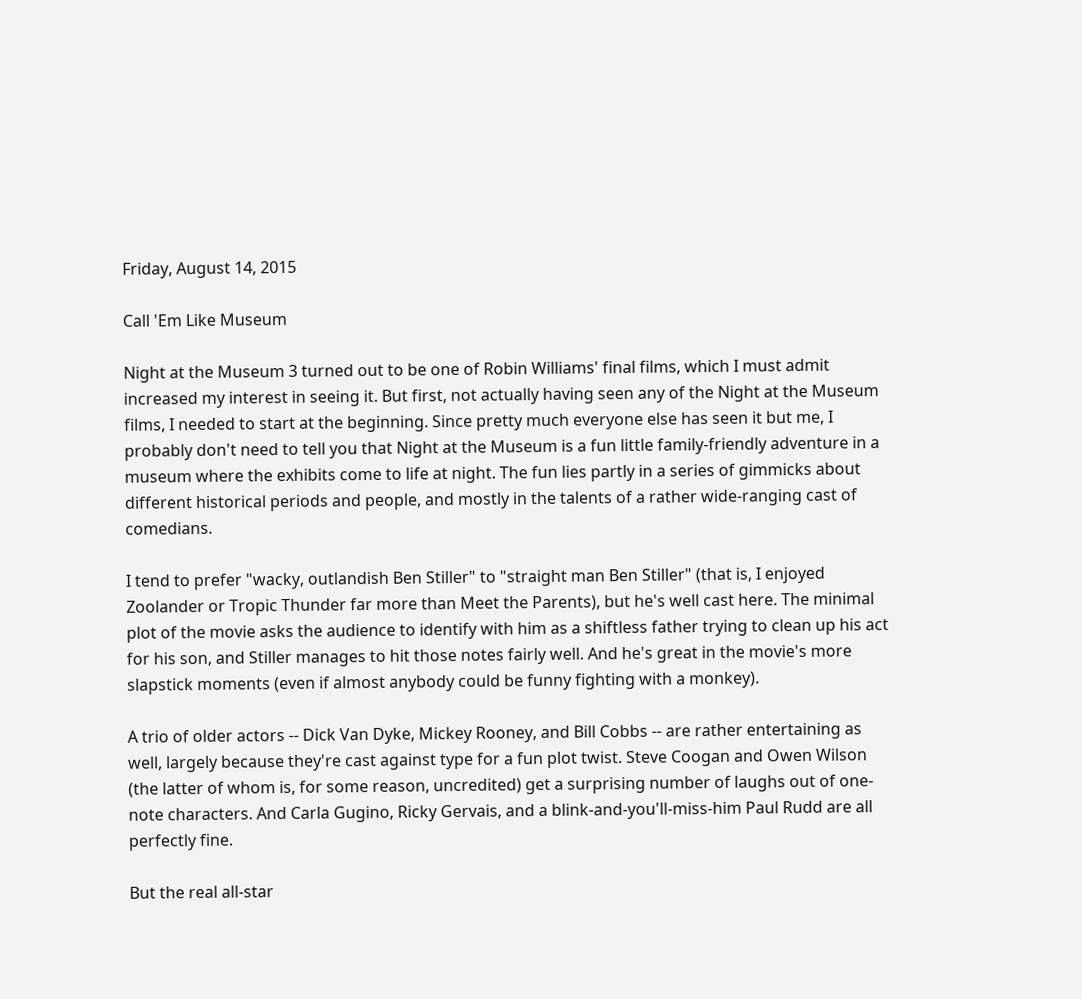Friday, August 14, 2015

Call 'Em Like Museum

Night at the Museum 3 turned out to be one of Robin Williams' final films, which I must admit increased my interest in seeing it. But first, not actually having seen any of the Night at the Museum films, I needed to start at the beginning. Since pretty much everyone else has seen it but me, I probably don't need to tell you that Night at the Museum is a fun little family-friendly adventure in a museum where the exhibits come to life at night. The fun lies partly in a series of gimmicks about different historical periods and people, and mostly in the talents of a rather wide-ranging cast of comedians.

I tend to prefer "wacky, outlandish Ben Stiller" to "straight man Ben Stiller" (that is, I enjoyed Zoolander or Tropic Thunder far more than Meet the Parents), but he's well cast here. The minimal plot of the movie asks the audience to identify with him as a shiftless father trying to clean up his act for his son, and Stiller manages to hit those notes fairly well. And he's great in the movie's more slapstick moments (even if almost anybody could be funny fighting with a monkey).

A trio of older actors -- Dick Van Dyke, Mickey Rooney, and Bill Cobbs -- are rather entertaining as well, largely because they're cast against type for a fun plot twist. Steve Coogan and Owen Wilson (the latter of whom is, for some reason, uncredited) get a surprising number of laughs out of one-note characters. And Carla Gugino, Ricky Gervais, and a blink-and-you'll-miss-him Paul Rudd are all perfectly fine.

But the real all-star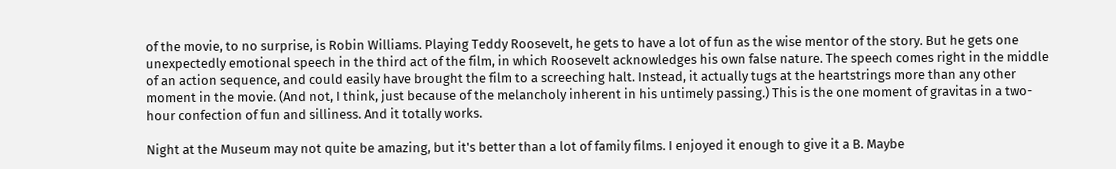of the movie, to no surprise, is Robin Williams. Playing Teddy Roosevelt, he gets to have a lot of fun as the wise mentor of the story. But he gets one unexpectedly emotional speech in the third act of the film, in which Roosevelt acknowledges his own false nature. The speech comes right in the middle of an action sequence, and could easily have brought the film to a screeching halt. Instead, it actually tugs at the heartstrings more than any other moment in the movie. (And not, I think, just because of the melancholy inherent in his untimely passing.) This is the one moment of gravitas in a two-hour confection of fun and silliness. And it totally works.

Night at the Museum may not quite be amazing, but it's better than a lot of family films. I enjoyed it enough to give it a B. Maybe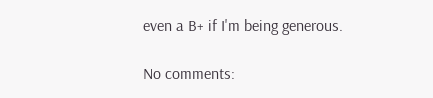even a B+ if I'm being generous.

No comments: